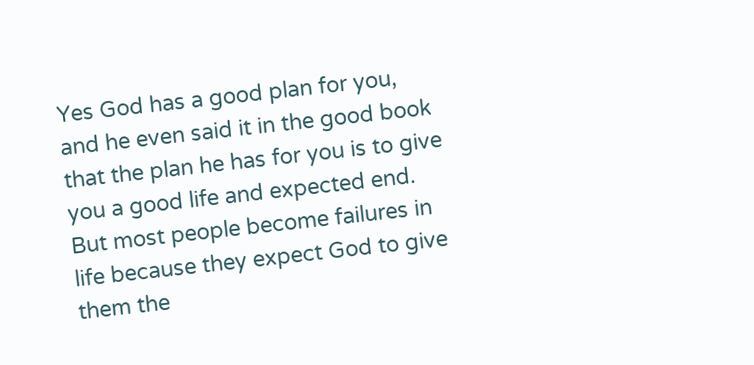Yes God has a good plan for you, and he even said it in the good book that the plan he has for you is to give you a good life and expected end. But most people become failures in life because they expect God to give them the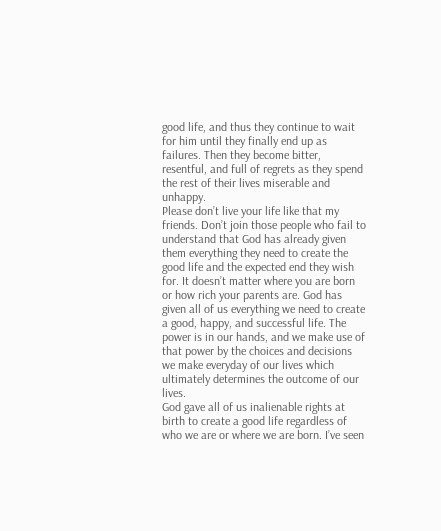good life, and thus they continue to wait for him until they finally end up as failures. Then they become bitter, resentful, and full of regrets as they spend the rest of their lives miserable and unhappy.
Please don’t live your life like that my friends. Don’t join those people who fail to understand that God has already given them everything they need to create the good life and the expected end they wish for. It doesn’t matter where you are born or how rich your parents are. God has given all of us everything we need to create a good, happy, and successful life. The power is in our hands, and we make use of that power by the choices and decisions we make everyday of our lives which ultimately determines the outcome of our lives.
God gave all of us inalienable rights at birth to create a good life regardless of who we are or where we are born. I’ve seen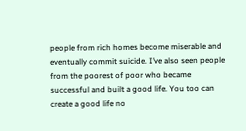people from rich homes become miserable and eventually commit suicide. I’ve also seen people from the poorest of poor who became successful and built a good life. You too can create a good life no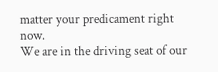matter your predicament right now.
We are in the driving seat of our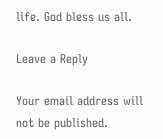life. God bless us all.

Leave a Reply

Your email address will not be published.